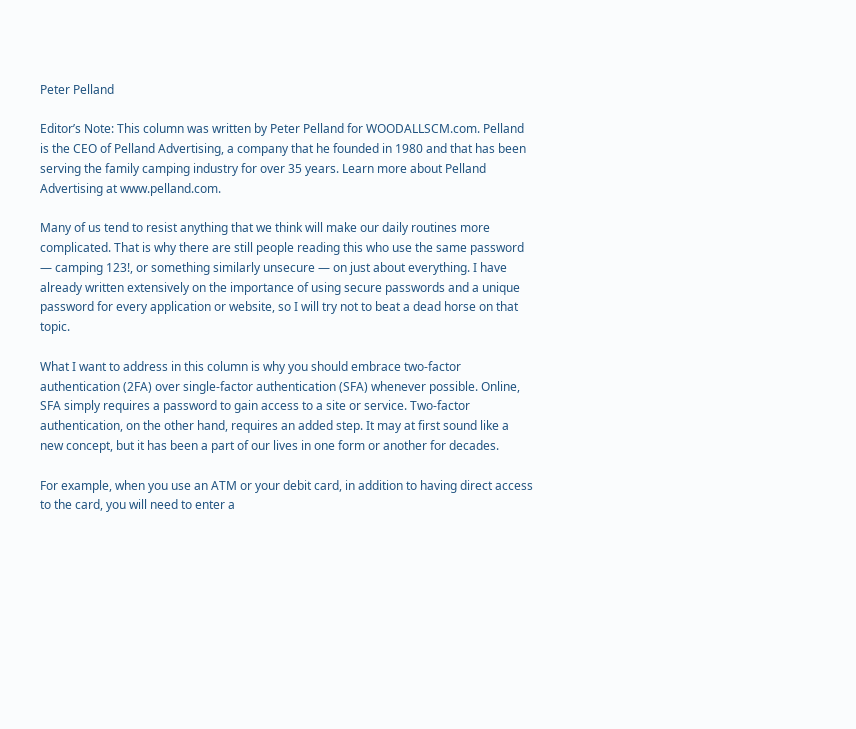Peter Pelland

Editor’s Note: This column was written by Peter Pelland for WOODALLSCM.com. Pelland is the CEO of Pelland Advertising, a company that he founded in 1980 and that has been serving the family camping industry for over 35 years. Learn more about Pelland Advertising at www.pelland.com.

Many of us tend to resist anything that we think will make our daily routines more complicated. That is why there are still people reading this who use the same password — camping 123!, or something similarly unsecure — on just about everything. I have already written extensively on the importance of using secure passwords and a unique password for every application or website, so I will try not to beat a dead horse on that topic.

What I want to address in this column is why you should embrace two-factor authentication (2FA) over single-factor authentication (SFA) whenever possible. Online, SFA simply requires a password to gain access to a site or service. Two-factor authentication, on the other hand, requires an added step. It may at first sound like a new concept, but it has been a part of our lives in one form or another for decades.

For example, when you use an ATM or your debit card, in addition to having direct access to the card, you will need to enter a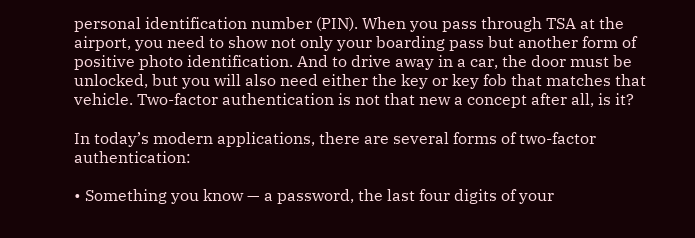personal identification number (PIN). When you pass through TSA at the airport, you need to show not only your boarding pass but another form of positive photo identification. And to drive away in a car, the door must be unlocked, but you will also need either the key or key fob that matches that vehicle. Two-factor authentication is not that new a concept after all, is it?

In today’s modern applications, there are several forms of two-factor authentication:

• Something you know — a password, the last four digits of your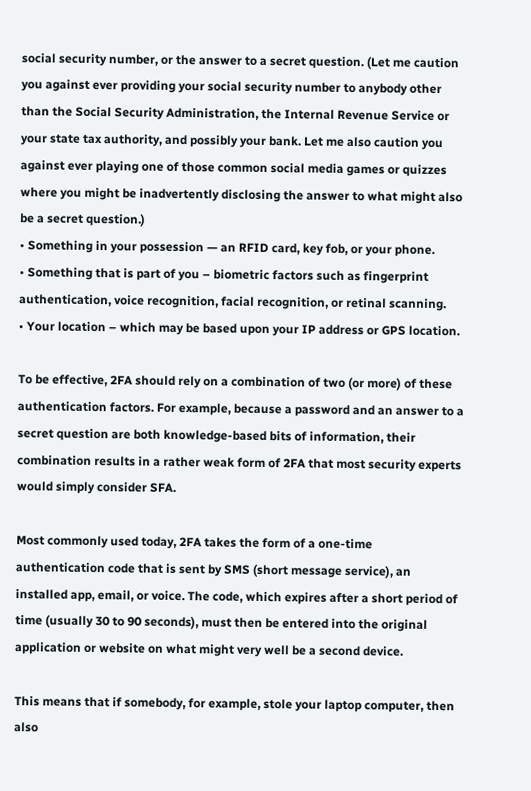social security number, or the answer to a secret question. (Let me caution you against ever providing your social security number to anybody other than the Social Security Administration, the Internal Revenue Service or your state tax authority, and possibly your bank. Let me also caution you against ever playing one of those common social media games or quizzes where you might be inadvertently disclosing the answer to what might also be a secret question.)
• Something in your possession — an RFID card, key fob, or your phone.
• Something that is part of you – biometric factors such as fingerprint authentication, voice recognition, facial recognition, or retinal scanning.
• Your location – which may be based upon your IP address or GPS location.

To be effective, 2FA should rely on a combination of two (or more) of these authentication factors. For example, because a password and an answer to a secret question are both knowledge-based bits of information, their combination results in a rather weak form of 2FA that most security experts would simply consider SFA.

Most commonly used today, 2FA takes the form of a one-time authentication code that is sent by SMS (short message service), an installed app, email, or voice. The code, which expires after a short period of time (usually 30 to 90 seconds), must then be entered into the original application or website on what might very well be a second device.

This means that if somebody, for example, stole your laptop computer, then also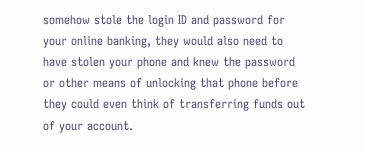somehow stole the login ID and password for your online banking, they would also need to have stolen your phone and knew the password or other means of unlocking that phone before they could even think of transferring funds out of your account.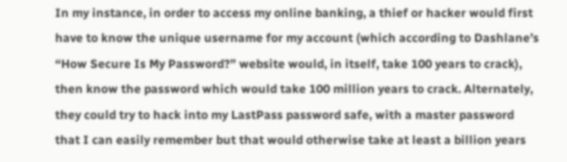In my instance, in order to access my online banking, a thief or hacker would first have to know the unique username for my account (which according to Dashlane’s “How Secure Is My Password?” website would, in itself, take 100 years to crack), then know the password which would take 100 million years to crack. Alternately, they could try to hack into my LastPass password safe, with a master password that I can easily remember but that would otherwise take at least a billion years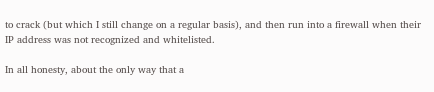to crack (but which I still change on a regular basis), and then run into a firewall when their IP address was not recognized and whitelisted.

In all honesty, about the only way that a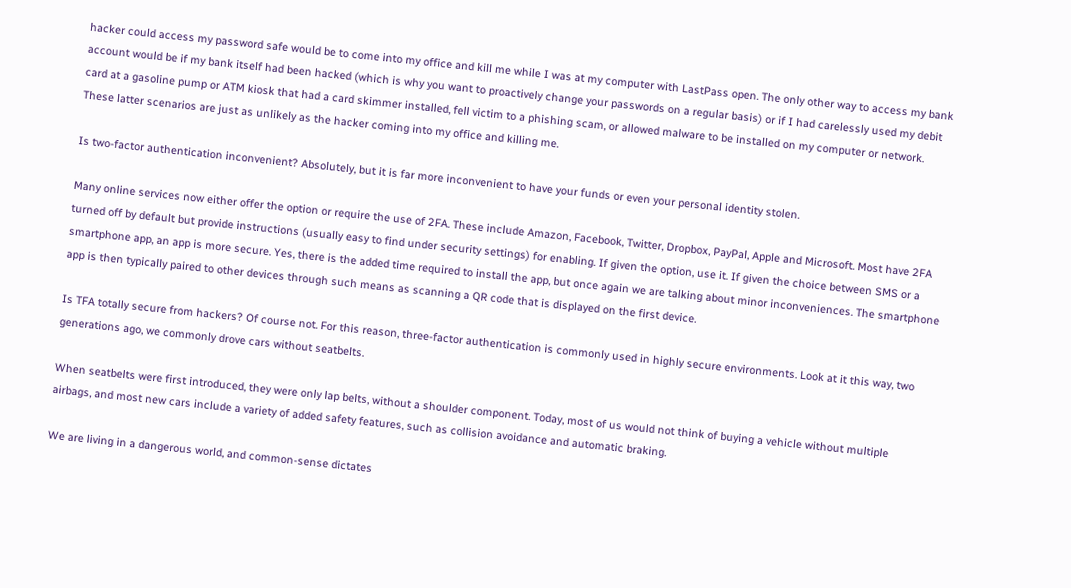hacker could access my password safe would be to come into my office and kill me while I was at my computer with LastPass open. The only other way to access my bank account would be if my bank itself had been hacked (which is why you want to proactively change your passwords on a regular basis) or if I had carelessly used my debit card at a gasoline pump or ATM kiosk that had a card skimmer installed, fell victim to a phishing scam, or allowed malware to be installed on my computer or network. These latter scenarios are just as unlikely as the hacker coming into my office and killing me.

Is two-factor authentication inconvenient? Absolutely, but it is far more inconvenient to have your funds or even your personal identity stolen.

Many online services now either offer the option or require the use of 2FA. These include Amazon, Facebook, Twitter, Dropbox, PayPal, Apple and Microsoft. Most have 2FA turned off by default but provide instructions (usually easy to find under security settings) for enabling. If given the option, use it. If given the choice between SMS or a smartphone app, an app is more secure. Yes, there is the added time required to install the app, but once again we are talking about minor inconveniences. The smartphone app is then typically paired to other devices through such means as scanning a QR code that is displayed on the first device.

Is TFA totally secure from hackers? Of course not. For this reason, three-factor authentication is commonly used in highly secure environments. Look at it this way, two generations ago, we commonly drove cars without seatbelts.

When seatbelts were first introduced, they were only lap belts, without a shoulder component. Today, most of us would not think of buying a vehicle without multiple airbags, and most new cars include a variety of added safety features, such as collision avoidance and automatic braking.

We are living in a dangerous world, and common-sense dictates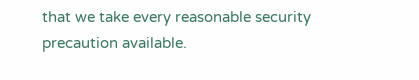that we take every reasonable security precaution available.